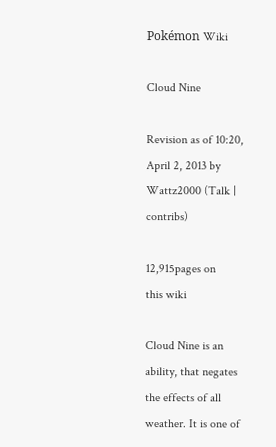Pokémon Wiki

Cloud Nine

Revision as of 10:20, April 2, 2013 by Wattz2000 (Talk | contribs)

12,915pages on
this wiki

Cloud Nine is an ability, that negates the effects of all weather. It is one of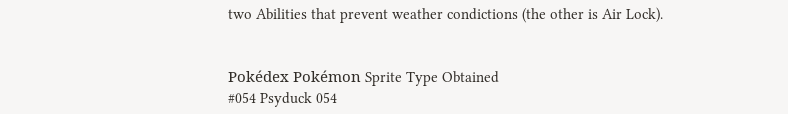two Abilities that prevent weather condictions (the other is Air Lock).


Pokédex Pokémon Sprite Type Obtained
#054 Psyduck 054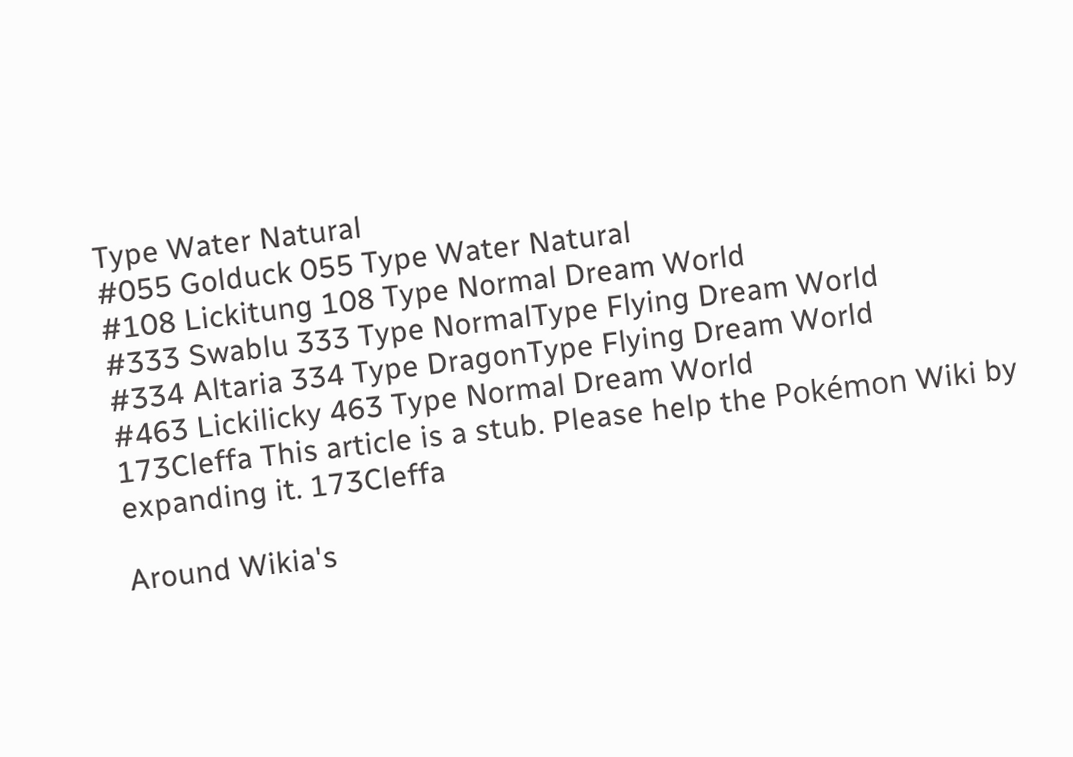Type Water Natural
#055 Golduck 055 Type Water Natural
#108 Lickitung 108 Type Normal Dream World
#333 Swablu 333 Type NormalType Flying Dream World
#334 Altaria 334 Type DragonType Flying Dream World
#463 Lickilicky 463 Type Normal Dream World
173Cleffa This article is a stub. Please help the Pokémon Wiki by expanding it. 173Cleffa

Around Wikia's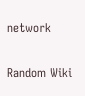network

Random Wiki